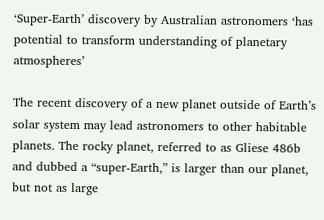‘Super-Earth’ discovery by Australian astronomers ‘has potential to transform understanding of planetary atmospheres’

The recent discovery of a new planet outside of Earth’s solar system may lead astronomers to other habitable planets. The rocky planet, referred to as Gliese 486b and dubbed a “super-Earth,” is larger than our planet, but not as large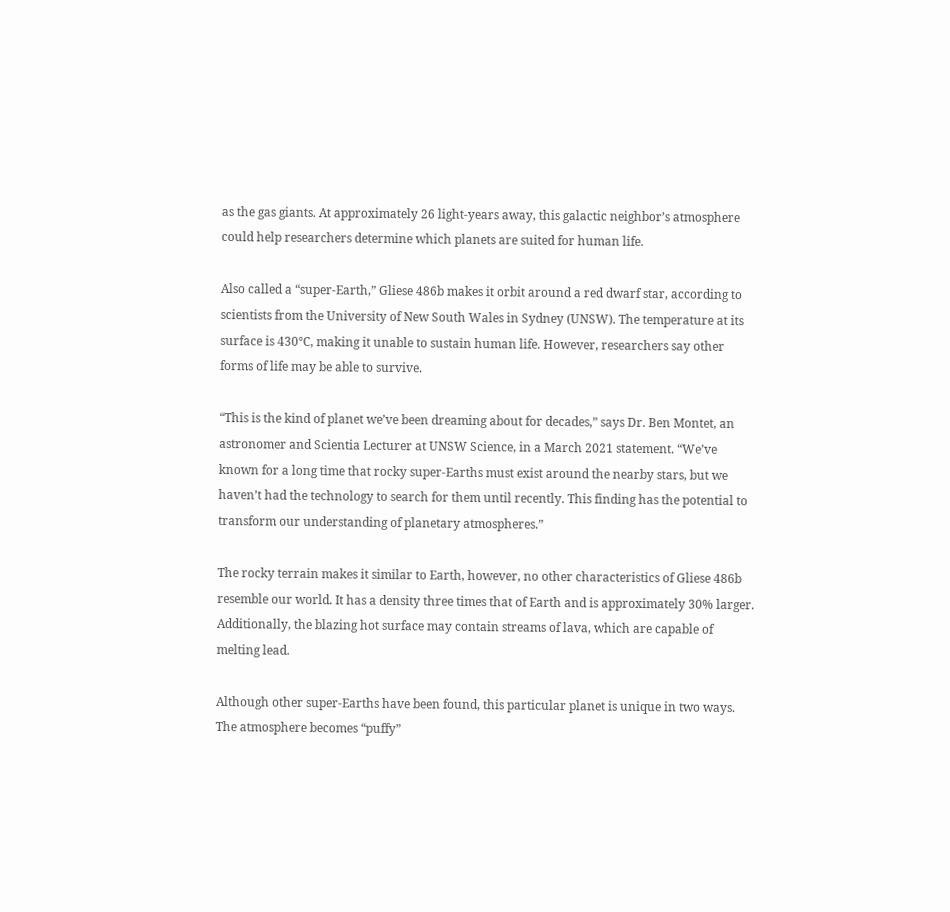as the gas giants. At approximately 26 light-years away, this galactic neighbor’s atmosphere could help researchers determine which planets are suited for human life.

Also called a “super-Earth,” Gliese 486b makes it orbit around a red dwarf star, according to scientists from the University of New South Wales in Sydney (UNSW). The temperature at its surface is 430℃, making it unable to sustain human life. However, researchers say other forms of life may be able to survive.

“This is the kind of planet we’ve been dreaming about for decades,” says Dr. Ben Montet, an astronomer and Scientia Lecturer at UNSW Science, in a March 2021 statement. “We’ve known for a long time that rocky super-Earths must exist around the nearby stars, but we haven’t had the technology to search for them until recently. This finding has the potential to transform our understanding of planetary atmospheres.”

The rocky terrain makes it similar to Earth, however, no other characteristics of Gliese 486b resemble our world. It has a density three times that of Earth and is approximately 30% larger. Additionally, the blazing hot surface may contain streams of lava, which are capable of melting lead.

Although other super-Earths have been found, this particular planet is unique in two ways. The atmosphere becomes “puffy”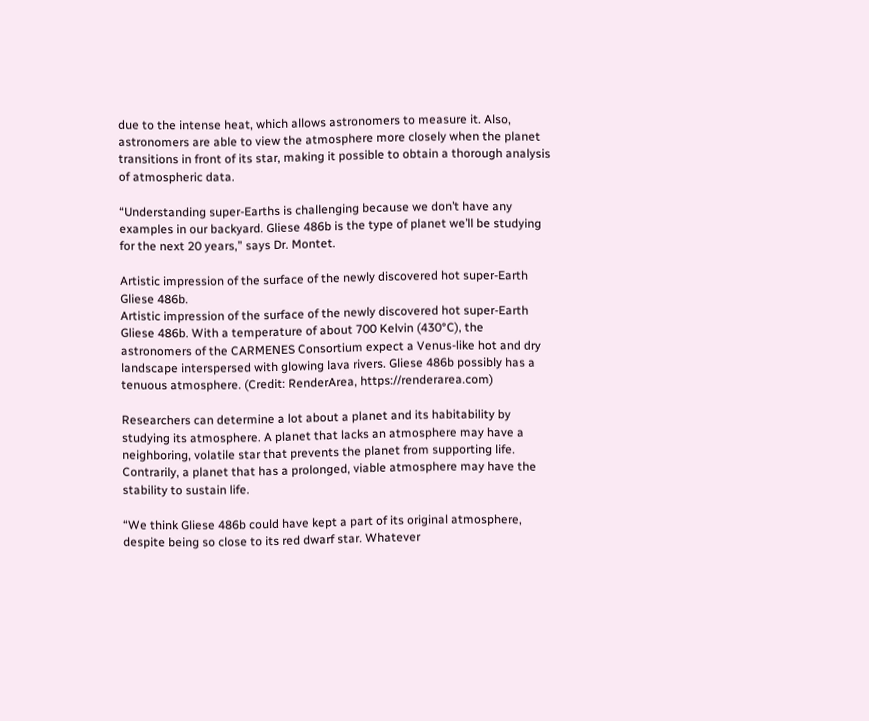due to the intense heat, which allows astronomers to measure it. Also, astronomers are able to view the atmosphere more closely when the planet transitions in front of its star, making it possible to obtain a thorough analysis of atmospheric data.

“Understanding super-Earths is challenging because we don’t have any examples in our backyard. Gliese 486b is the type of planet we’ll be studying for the next 20 years,” says Dr. Montet.

Artistic impression of the surface of the newly discovered hot super-Earth Gliese 486b.
Artistic impression of the surface of the newly discovered hot super-Earth Gliese 486b. With a temperature of about 700 Kelvin (430°C), the astronomers of the CARMENES Consortium expect a Venus-like hot and dry landscape interspersed with glowing lava rivers. Gliese 486b possibly has a tenuous atmosphere. (Credit: RenderArea, https://renderarea.com)

Researchers can determine a lot about a planet and its habitability by studying its atmosphere. A planet that lacks an atmosphere may have a neighboring, volatile star that prevents the planet from supporting life. Contrarily, a planet that has a prolonged, viable atmosphere may have the stability to sustain life.

“We think Gliese 486b could have kept a part of its original atmosphere, despite being so close to its red dwarf star. Whatever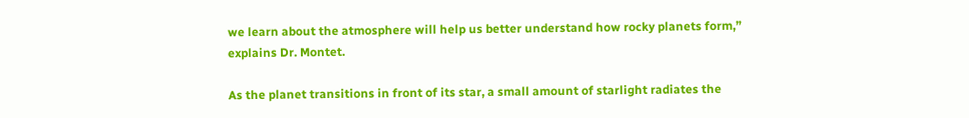we learn about the atmosphere will help us better understand how rocky planets form,” explains Dr. Montet.

As the planet transitions in front of its star, a small amount of starlight radiates the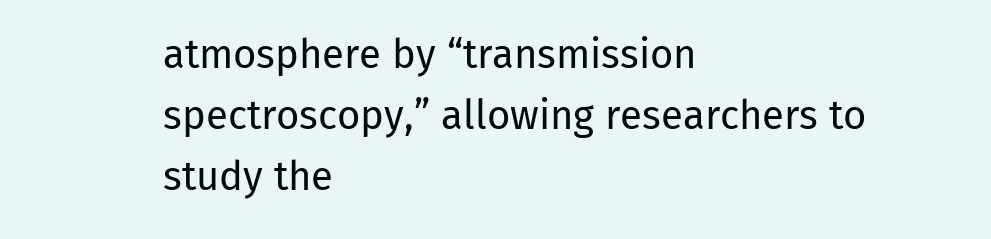atmosphere by “transmission spectroscopy,” allowing researchers to study the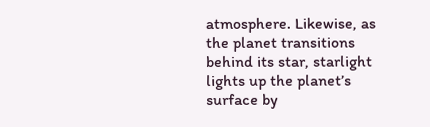atmosphere. Likewise, as the planet transitions behind its star, starlight lights up the planet’s surface by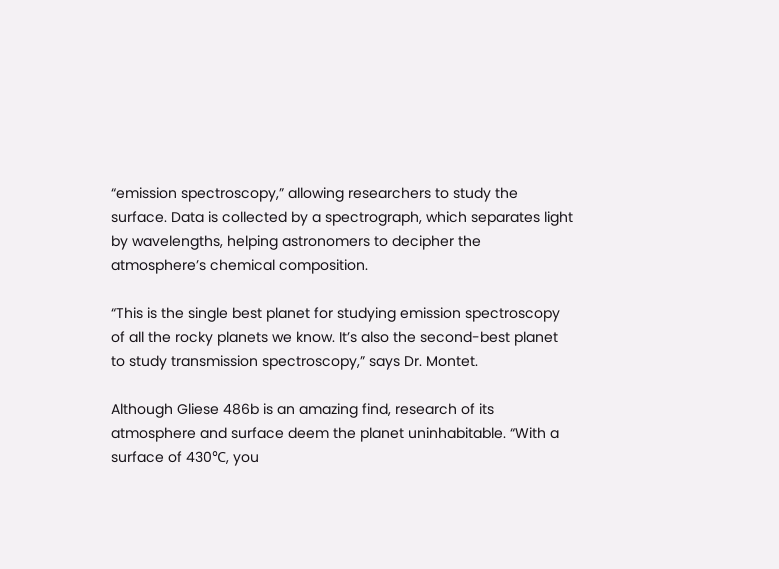“emission spectroscopy,” allowing researchers to study the surface. Data is collected by a spectrograph, which separates light by wavelengths, helping astronomers to decipher the atmosphere’s chemical composition.

“This is the single best planet for studying emission spectroscopy of all the rocky planets we know. It’s also the second-best planet to study transmission spectroscopy,” says Dr. Montet.

Although Gliese 486b is an amazing find, research of its atmosphere and surface deem the planet uninhabitable. “With a surface of 430℃, you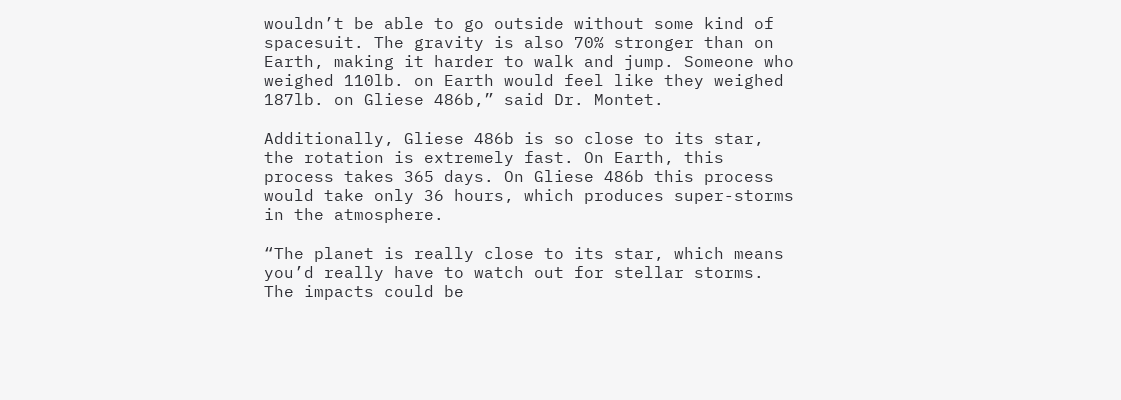wouldn’t be able to go outside without some kind of spacesuit. The gravity is also 70% stronger than on Earth, making it harder to walk and jump. Someone who weighed 110lb. on Earth would feel like they weighed 187lb. on Gliese 486b,” said Dr. Montet.

Additionally, Gliese 486b is so close to its star, the rotation is extremely fast. On Earth, this process takes 365 days. On Gliese 486b this process would take only 36 hours, which produces super-storms in the atmosphere.

“The planet is really close to its star, which means you’d really have to watch out for stellar storms. The impacts could be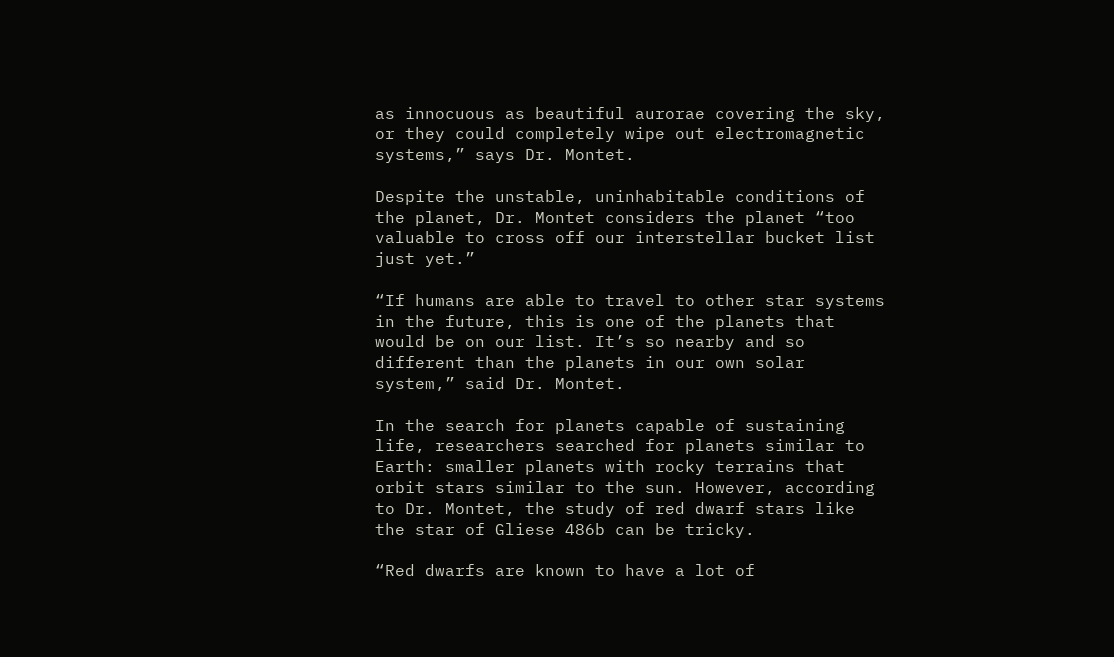as innocuous as beautiful aurorae covering the sky, or they could completely wipe out electromagnetic systems,” says Dr. Montet.

Despite the unstable, uninhabitable conditions of the planet, Dr. Montet considers the planet “too valuable to cross off our interstellar bucket list just yet.”

“If humans are able to travel to other star systems in the future, this is one of the planets that would be on our list. It’s so nearby and so different than the planets in our own solar system,” said Dr. Montet.

In the search for planets capable of sustaining life, researchers searched for planets similar to Earth: smaller planets with rocky terrains that orbit stars similar to the sun. However, according to Dr. Montet, the study of red dwarf stars like the star of Gliese 486b can be tricky.

“Red dwarfs are known to have a lot of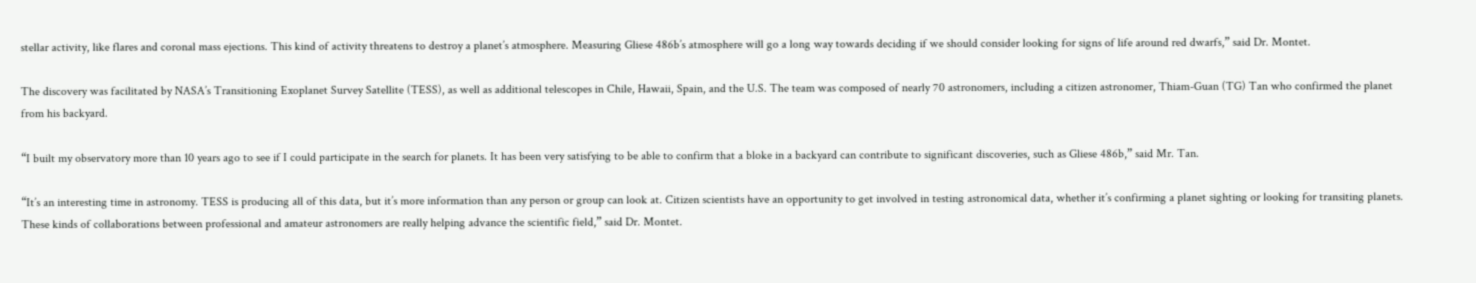stellar activity, like flares and coronal mass ejections. This kind of activity threatens to destroy a planet’s atmosphere. Measuring Gliese 486b’s atmosphere will go a long way towards deciding if we should consider looking for signs of life around red dwarfs,” said Dr. Montet.

The discovery was facilitated by NASA’s Transitioning Exoplanet Survey Satellite (TESS), as well as additional telescopes in Chile, Hawaii, Spain, and the U.S. The team was composed of nearly 70 astronomers, including a citizen astronomer, Thiam-Guan (TG) Tan who confirmed the planet from his backyard.

“I built my observatory more than 10 years ago to see if I could participate in the search for planets. It has been very satisfying to be able to confirm that a bloke in a backyard can contribute to significant discoveries, such as Gliese 486b,” said Mr. Tan.

“It’s an interesting time in astronomy. TESS is producing all of this data, but it’s more information than any person or group can look at. Citizen scientists have an opportunity to get involved in testing astronomical data, whether it’s confirming a planet sighting or looking for transiting planets. These kinds of collaborations between professional and amateur astronomers are really helping advance the scientific field,” said Dr. Montet.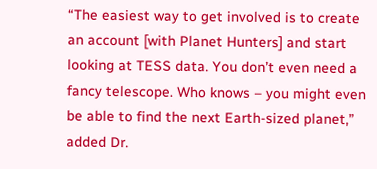“The easiest way to get involved is to create an account [with Planet Hunters] and start looking at TESS data. You don’t even need a fancy telescope. Who knows – you might even be able to find the next Earth-sized planet,” added Dr.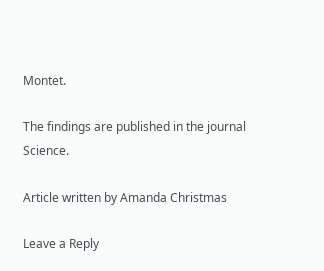Montet.

The findings are published in the journal Science.

Article written by Amanda Christmas

Leave a Reply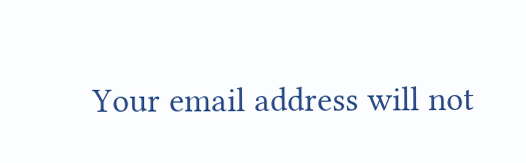Your email address will not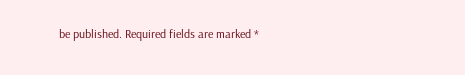be published. Required fields are marked *